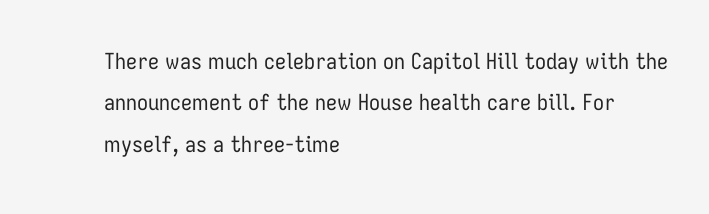There was much celebration on Capitol Hill today with the announcement of the new House health care bill. For myself, as a three-time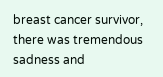breast cancer survivor, there was tremendous sadness and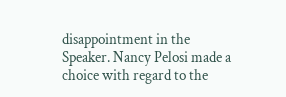disappointment in the Speaker. Nancy Pelosi made a choice with regard to the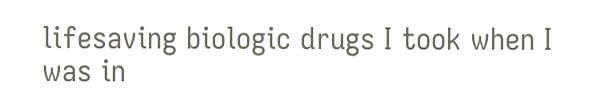lifesaving biologic drugs I took when I was in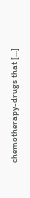chemotherapy-drugs that [...]